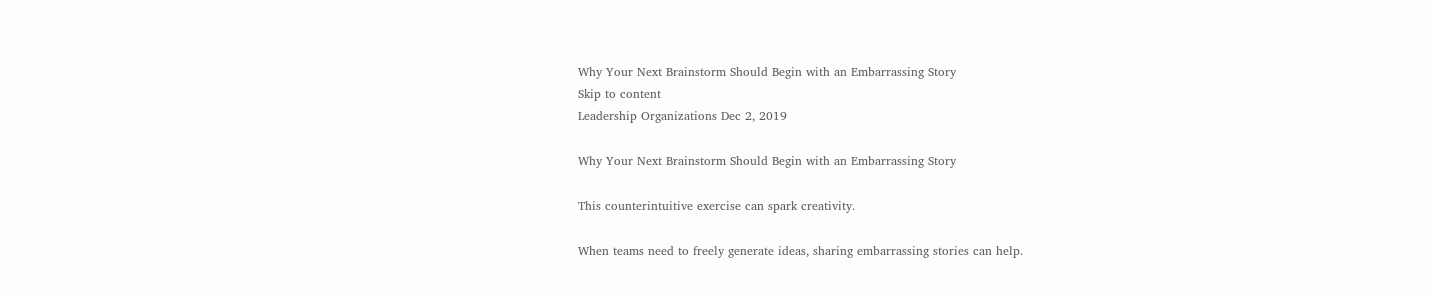Why Your Next Brainstorm Should Begin with an Embarrassing Story
Skip to content
Leadership Organizations Dec 2, 2019

Why Your Next Brainstorm Should Begin with an Embarrassing Story

This counterintuitive exercise can spark creativity.

When teams need to freely generate ideas, sharing embarrassing stories can help.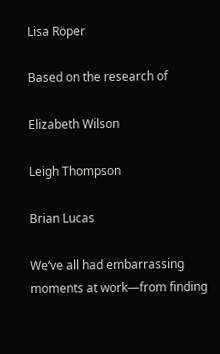Lisa Röper

Based on the research of

Elizabeth Wilson

Leigh Thompson

Brian Lucas

We’ve all had embarrassing moments at work—from finding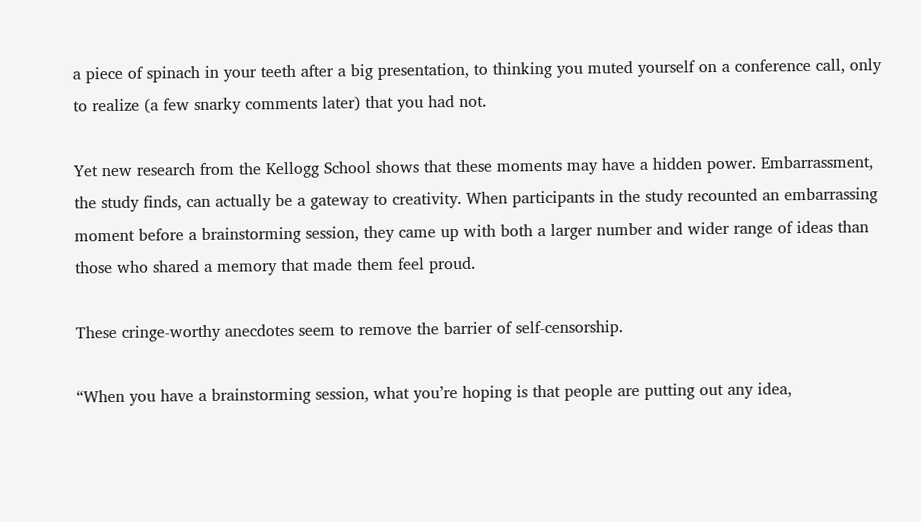a piece of spinach in your teeth after a big presentation, to thinking you muted yourself on a conference call, only to realize (a few snarky comments later) that you had not.

Yet new research from the Kellogg School shows that these moments may have a hidden power. Embarrassment, the study finds, can actually be a gateway to creativity. When participants in the study recounted an embarrassing moment before a brainstorming session, they came up with both a larger number and wider range of ideas than those who shared a memory that made them feel proud.

These cringe-worthy anecdotes seem to remove the barrier of self-censorship.

“When you have a brainstorming session, what you’re hoping is that people are putting out any idea,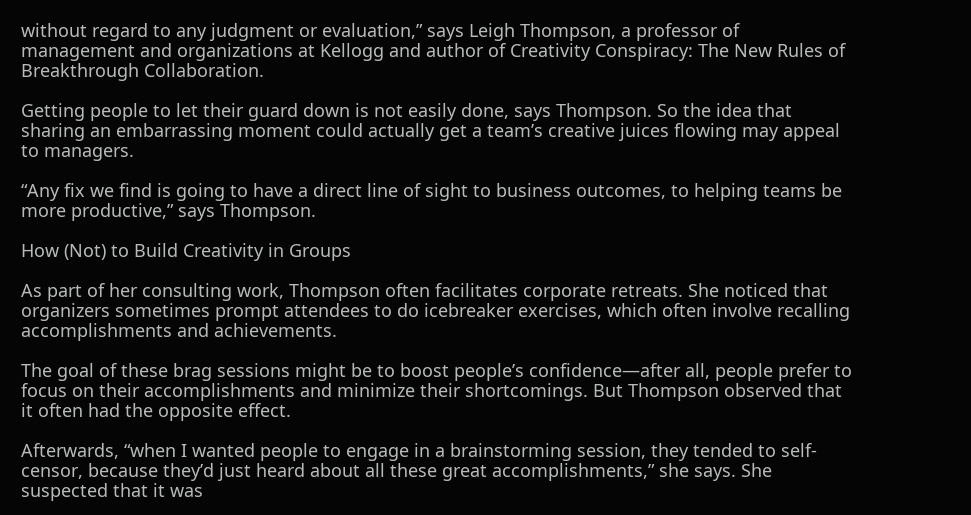without regard to any judgment or evaluation,” says Leigh Thompson, a professor of management and organizations at Kellogg and author of Creativity Conspiracy: The New Rules of Breakthrough Collaboration.

Getting people to let their guard down is not easily done, says Thompson. So the idea that sharing an embarrassing moment could actually get a team’s creative juices flowing may appeal to managers.

“Any fix we find is going to have a direct line of sight to business outcomes, to helping teams be more productive,” says Thompson.

How (Not) to Build Creativity in Groups

As part of her consulting work, Thompson often facilitates corporate retreats. She noticed that organizers sometimes prompt attendees to do icebreaker exercises, which often involve recalling accomplishments and achievements.

The goal of these brag sessions might be to boost people’s confidence—after all, people prefer to focus on their accomplishments and minimize their shortcomings. But Thompson observed that it often had the opposite effect.

Afterwards, “when I wanted people to engage in a brainstorming session, they tended to self-censor, because they’d just heard about all these great accomplishments,” she says. She suspected that it was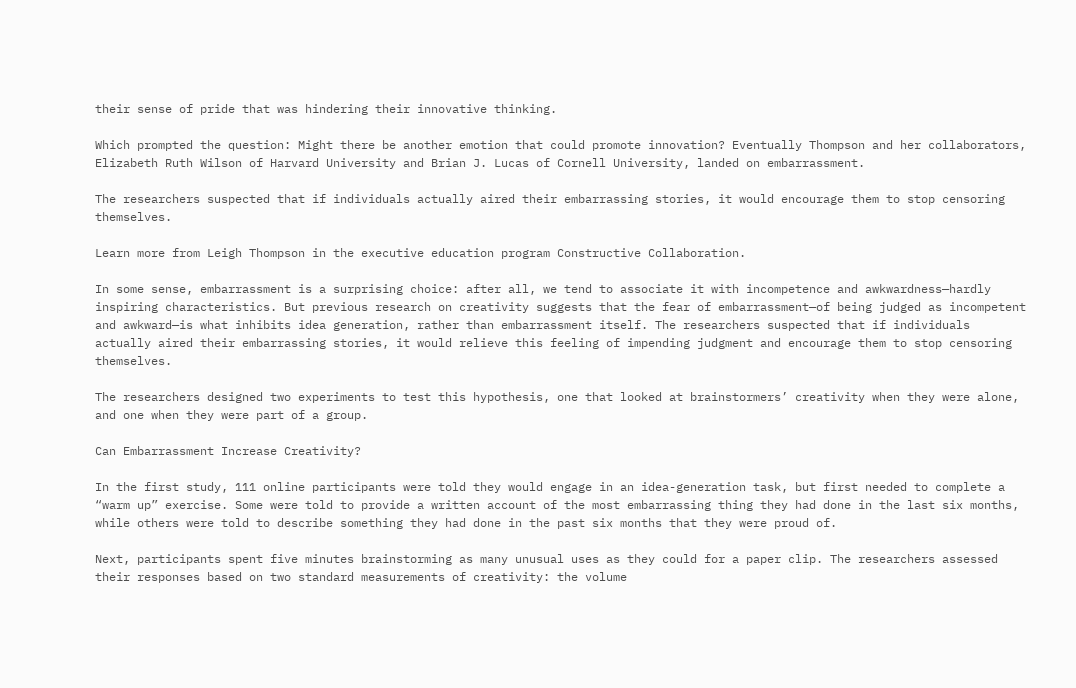their sense of pride that was hindering their innovative thinking.

Which prompted the question: Might there be another emotion that could promote innovation? Eventually Thompson and her collaborators, Elizabeth Ruth Wilson of Harvard University and Brian J. Lucas of Cornell University, landed on embarrassment.

The researchers suspected that if individuals actually aired their embarrassing stories, it would encourage them to stop censoring themselves.

Learn more from Leigh Thompson in the executive education program Constructive Collaboration.

In some sense, embarrassment is a surprising choice: after all, we tend to associate it with incompetence and awkwardness—hardly inspiring characteristics. But previous research on creativity suggests that the fear of embarrassment—of being judged as incompetent and awkward—is what inhibits idea generation, rather than embarrassment itself. The researchers suspected that if individuals actually aired their embarrassing stories, it would relieve this feeling of impending judgment and encourage them to stop censoring themselves.

The researchers designed two experiments to test this hypothesis, one that looked at brainstormers’ creativity when they were alone, and one when they were part of a group.

Can Embarrassment Increase Creativity?

In the first study, 111 online participants were told they would engage in an idea-generation task, but first needed to complete a “warm up” exercise. Some were told to provide a written account of the most embarrassing thing they had done in the last six months, while others were told to describe something they had done in the past six months that they were proud of.

Next, participants spent five minutes brainstorming as many unusual uses as they could for a paper clip. The researchers assessed their responses based on two standard measurements of creativity: the volume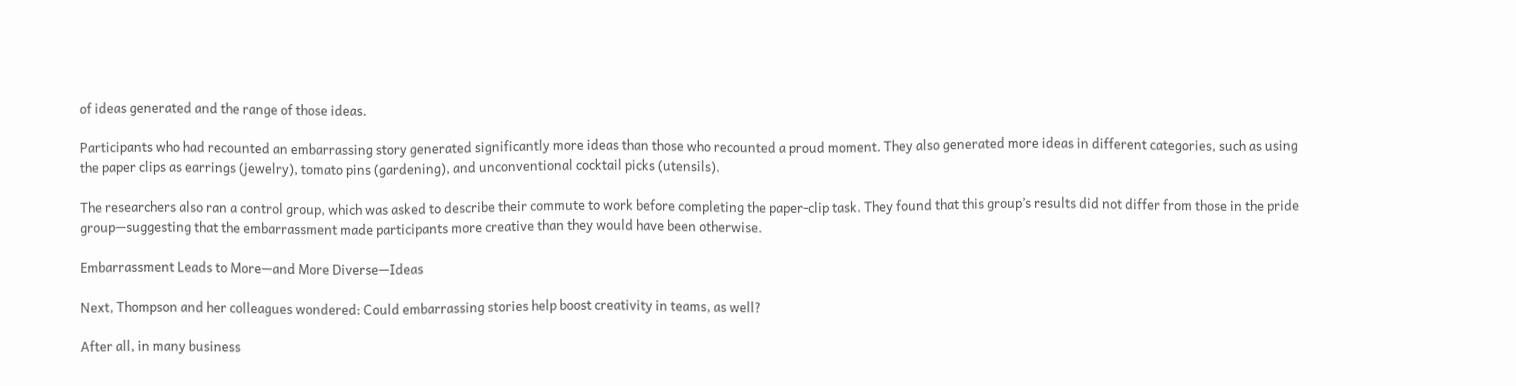of ideas generated and the range of those ideas.

Participants who had recounted an embarrassing story generated significantly more ideas than those who recounted a proud moment. They also generated more ideas in different categories, such as using the paper clips as earrings (jewelry), tomato pins (gardening), and unconventional cocktail picks (utensils).

The researchers also ran a control group, which was asked to describe their commute to work before completing the paper-clip task. They found that this group’s results did not differ from those in the pride group—suggesting that the embarrassment made participants more creative than they would have been otherwise.

Embarrassment Leads to More—and More Diverse—Ideas

Next, Thompson and her colleagues wondered: Could embarrassing stories help boost creativity in teams, as well?

After all, in many business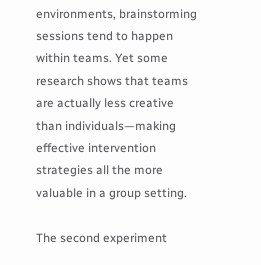environments, brainstorming sessions tend to happen within teams. Yet some research shows that teams are actually less creative than individuals—making effective intervention strategies all the more valuable in a group setting.

The second experiment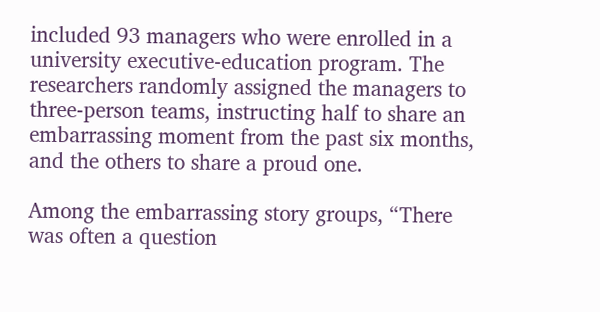included 93 managers who were enrolled in a university executive-education program. The researchers randomly assigned the managers to three-person teams, instructing half to share an embarrassing moment from the past six months, and the others to share a proud one.

Among the embarrassing story groups, “There was often a question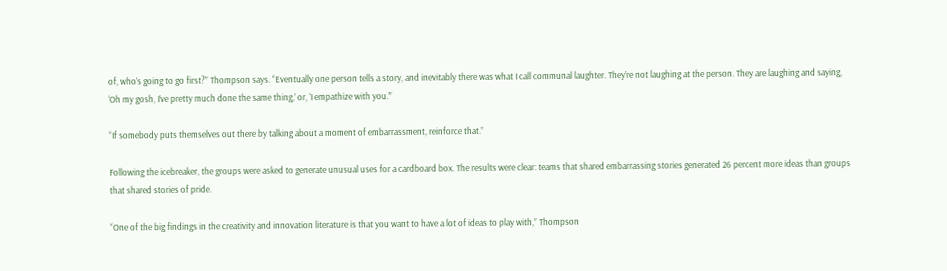of, who’s going to go first?” Thompson says. “Eventually one person tells a story, and inevitably there was what I call communal laughter. They’re not laughing at the person. They are laughing and saying, ‘Oh my gosh, I’ve pretty much done the same thing,’ or, ‘I empathize with you.’”

“If somebody puts themselves out there by talking about a moment of embarrassment, reinforce that.”

Following the icebreaker, the groups were asked to generate unusual uses for a cardboard box. The results were clear: teams that shared embarrassing stories generated 26 percent more ideas than groups that shared stories of pride.

“One of the big findings in the creativity and innovation literature is that you want to have a lot of ideas to play with,” Thompson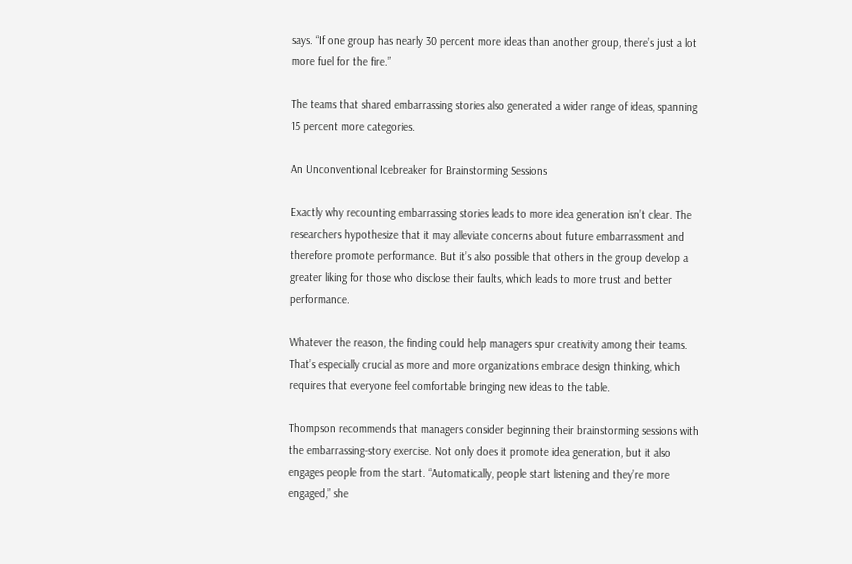says. “If one group has nearly 30 percent more ideas than another group, there’s just a lot more fuel for the fire.”

The teams that shared embarrassing stories also generated a wider range of ideas, spanning 15 percent more categories.

An Unconventional Icebreaker for Brainstorming Sessions

Exactly why recounting embarrassing stories leads to more idea generation isn’t clear. The researchers hypothesize that it may alleviate concerns about future embarrassment and therefore promote performance. But it’s also possible that others in the group develop a greater liking for those who disclose their faults, which leads to more trust and better performance.

Whatever the reason, the finding could help managers spur creativity among their teams. That’s especially crucial as more and more organizations embrace design thinking, which requires that everyone feel comfortable bringing new ideas to the table.

Thompson recommends that managers consider beginning their brainstorming sessions with the embarrassing-story exercise. Not only does it promote idea generation, but it also engages people from the start. “Automatically, people start listening and they’re more engaged,” she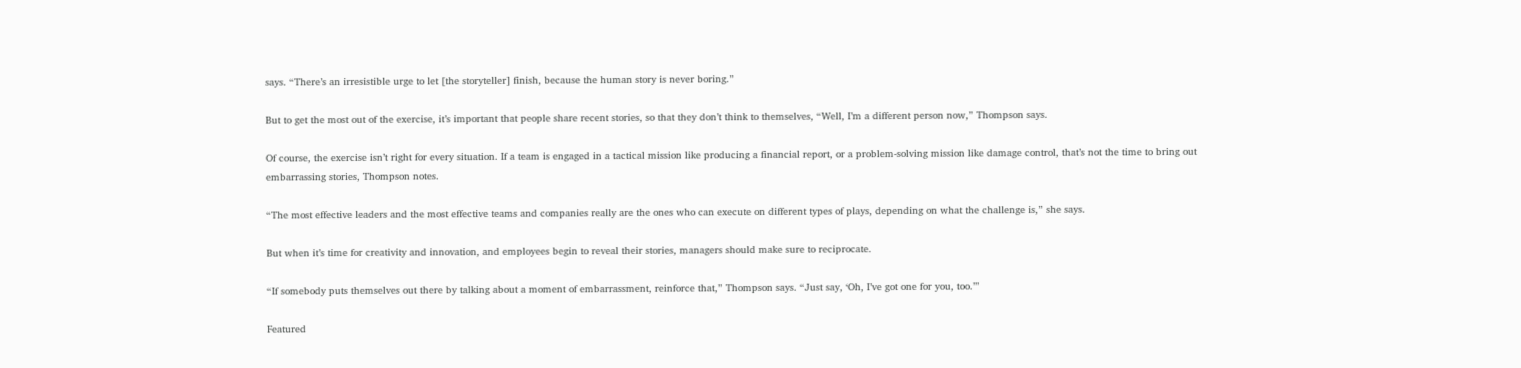says. “There’s an irresistible urge to let [the storyteller] finish, because the human story is never boring.”

But to get the most out of the exercise, it’s important that people share recent stories, so that they don’t think to themselves, “Well, I’m a different person now,” Thompson says.

Of course, the exercise isn’t right for every situation. If a team is engaged in a tactical mission like producing a financial report, or a problem-solving mission like damage control, that’s not the time to bring out embarrassing stories, Thompson notes.

“The most effective leaders and the most effective teams and companies really are the ones who can execute on different types of plays, depending on what the challenge is,” she says.

But when it’s time for creativity and innovation, and employees begin to reveal their stories, managers should make sure to reciprocate.

“If somebody puts themselves out there by talking about a moment of embarrassment, reinforce that,” Thompson says. “Just say, ‘Oh, I’ve got one for you, too.’”

Featured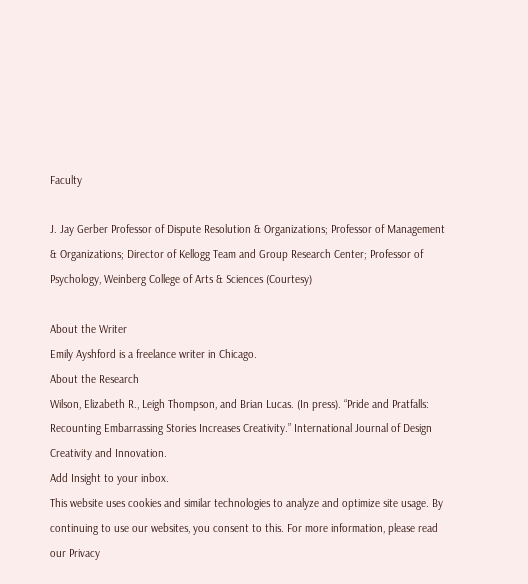Faculty

J. Jay Gerber Professor of Dispute Resolution & Organizations; Professor of Management & Organizations; Director of Kellogg Team and Group Research Center; Professor of Psychology, Weinberg College of Arts & Sciences (Courtesy)

About the Writer
Emily Ayshford is a freelance writer in Chicago.
About the Research
Wilson, Elizabeth R., Leigh Thompson, and Brian Lucas. (In press). “Pride and Pratfalls: Recounting Embarrassing Stories Increases Creativity.” International Journal of Design Creativity and Innovation.
Add Insight to your inbox.
This website uses cookies and similar technologies to analyze and optimize site usage. By continuing to use our websites, you consent to this. For more information, please read our Privacy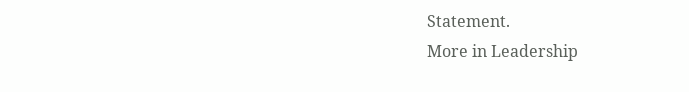Statement.
More in Leadership